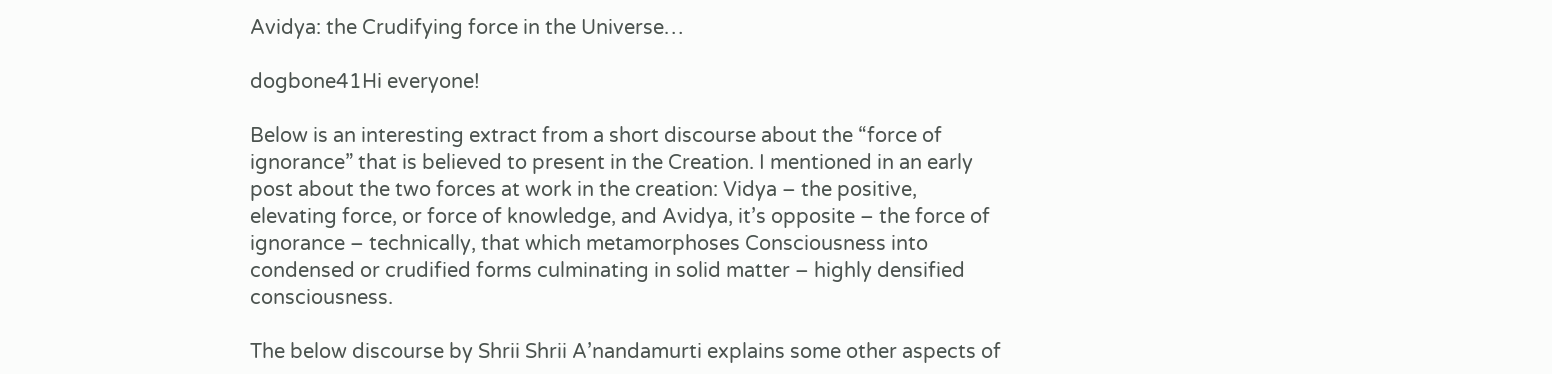Avidya: the Crudifying force in the Universe…

dogbone41Hi everyone!

Below is an interesting extract from a short discourse about the “force of ignorance” that is believed to present in the Creation. I mentioned in an early post about the two forces at work in the creation: Vidya – the positive, elevating force, or force of knowledge, and Avidya, it’s opposite – the force of ignorance – technically, that which metamorphoses Consciousness into condensed or crudified forms culminating in solid matter – highly densified consciousness.

The below discourse by Shrii Shrii A’nandamurti explains some other aspects of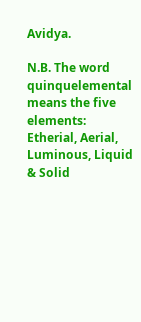Avidya.

N.B. The word quinquelemental means the five elements: Etherial, Aerial, Luminous, Liquid & Solid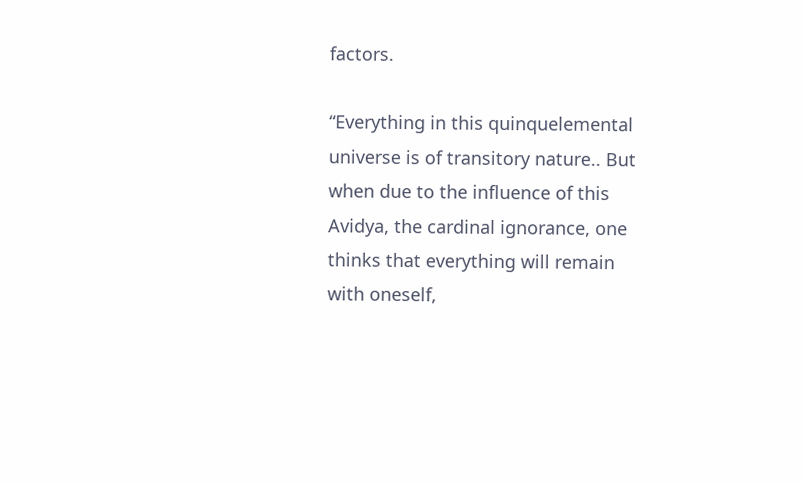factors.

“Everything in this quinquelemental universe is of transitory nature.. But when due to the influence of this Avidya, the cardinal ignorance, one thinks that everything will remain with oneself,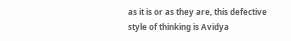as it is or as they are, this defective style of thinking is Avidya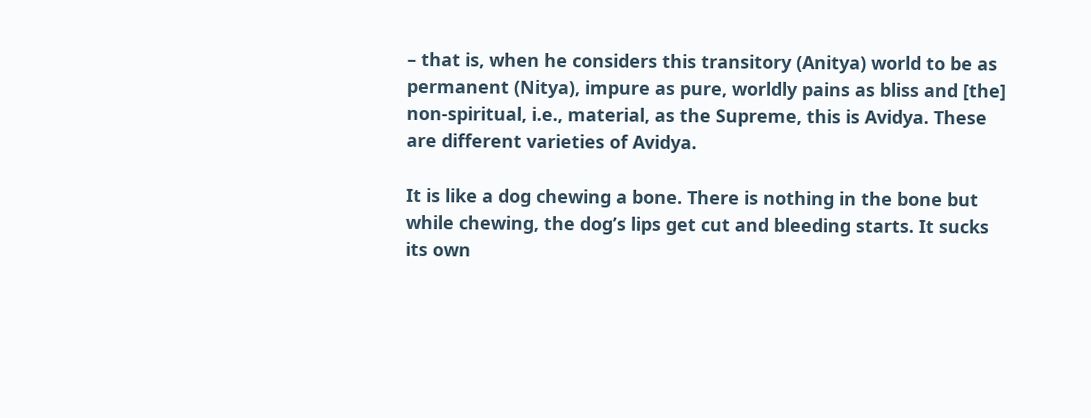– that is, when he considers this transitory (Anitya) world to be as permanent (Nitya), impure as pure, worldly pains as bliss and [the] non-spiritual, i.e., material, as the Supreme, this is Avidya. These are different varieties of Avidya.

It is like a dog chewing a bone. There is nothing in the bone but while chewing, the dog’s lips get cut and bleeding starts. It sucks its own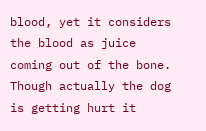blood, yet it considers the blood as juice coming out of the bone. Though actually the dog is getting hurt it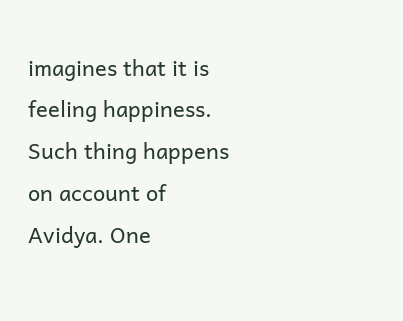imagines that it is feeling happiness. Such thing happens on account of Avidya. One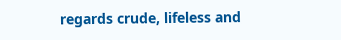regards crude, lifeless and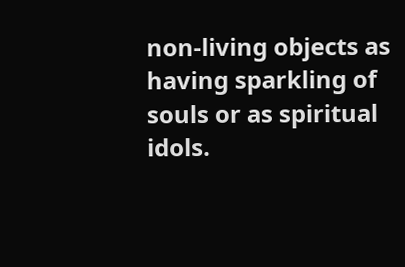non-living objects as having sparkling of souls or as spiritual idols.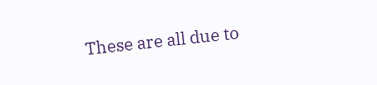These are all due to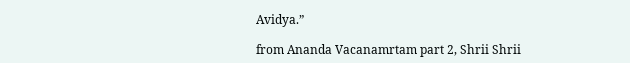Avidya.”

from Ananda Vacanamrtam part 2, Shrii Shrii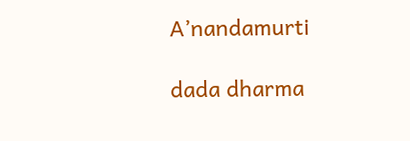A’nandamurti

dada dharma